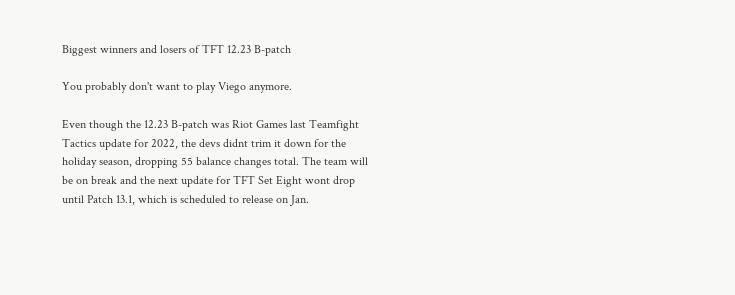Biggest winners and losers of TFT 12.23 B-patch

You probably don't want to play Viego anymore.

Even though the 12.23 B-patch was Riot Games last Teamfight Tactics update for 2022, the devs didnt trim it down for the holiday season, dropping 55 balance changes total. The team will be on break and the next update for TFT Set Eight wont drop until Patch 13.1, which is scheduled to release on Jan.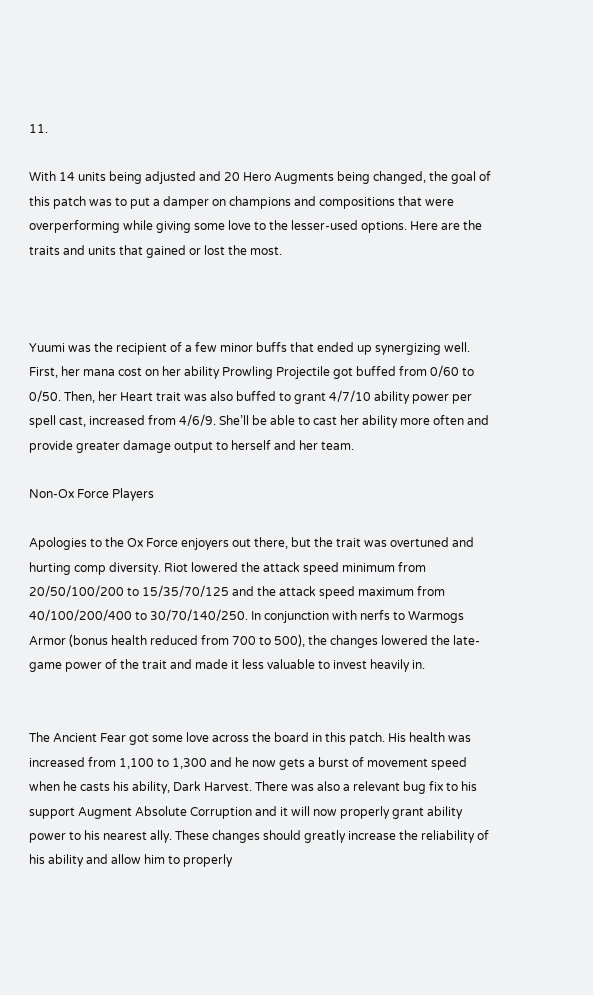11.

With 14 units being adjusted and 20 Hero Augments being changed, the goal of this patch was to put a damper on champions and compositions that were overperforming while giving some love to the lesser-used options. Here are the traits and units that gained or lost the most.



Yuumi was the recipient of a few minor buffs that ended up synergizing well. First, her mana cost on her ability Prowling Projectile got buffed from 0/60 to 0/50. Then, her Heart trait was also buffed to grant 4/7/10 ability power per spell cast, increased from 4/6/9. She’ll be able to cast her ability more often and provide greater damage output to herself and her team.

Non-Ox Force Players

Apologies to the Ox Force enjoyers out there, but the trait was overtuned and hurting comp diversity. Riot lowered the attack speed minimum from 20/50/100/200 to 15/35/70/125 and the attack speed maximum from 40/100/200/400 to 30/70/140/250. In conjunction with nerfs to Warmogs Armor (bonus health reduced from 700 to 500), the changes lowered the late-game power of the trait and made it less valuable to invest heavily in.


The Ancient Fear got some love across the board in this patch. His health was increased from 1,100 to 1,300 and he now gets a burst of movement speed when he casts his ability, Dark Harvest. There was also a relevant bug fix to his support Augment Absolute Corruption and it will now properly grant ability power to his nearest ally. These changes should greatly increase the reliability of his ability and allow him to properly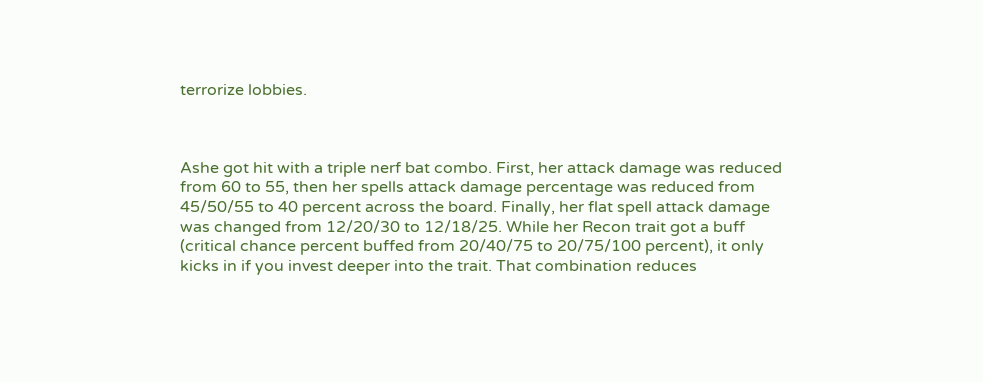terrorize lobbies.



Ashe got hit with a triple nerf bat combo. First, her attack damage was reduced from 60 to 55, then her spells attack damage percentage was reduced from 45/50/55 to 40 percent across the board. Finally, her flat spell attack damage was changed from 12/20/30 to 12/18/25. While her Recon trait got a buff (critical chance percent buffed from 20/40/75 to 20/75/100 percent), it only kicks in if you invest deeper into the trait. That combination reduces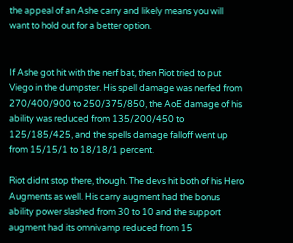the appeal of an Ashe carry and likely means you will want to hold out for a better option.


If Ashe got hit with the nerf bat, then Riot tried to put Viego in the dumpster. His spell damage was nerfed from 270/400/900 to 250/375/850, the AoE damage of his ability was reduced from 135/200/450 to 125/185/425, and the spells damage falloff went up from 15/15/1 to 18/18/1 percent.

Riot didnt stop there, though. The devs hit both of his Hero Augments as well. His carry augment had the bonus ability power slashed from 30 to 10 and the support augment had its omnivamp reduced from 15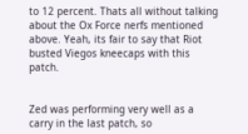to 12 percent. Thats all without talking about the Ox Force nerfs mentioned above. Yeah, its fair to say that Riot busted Viegos kneecaps with this patch.


Zed was performing very well as a carry in the last patch, so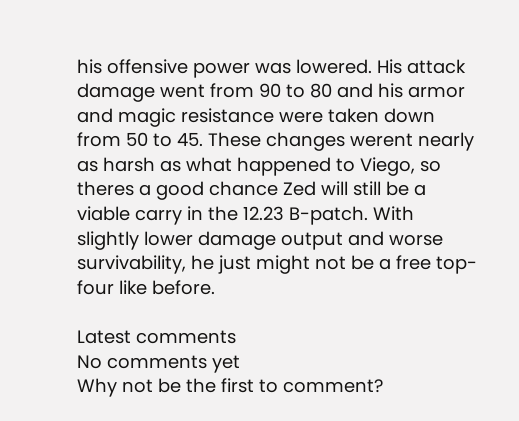his offensive power was lowered. His attack damage went from 90 to 80 and his armor and magic resistance were taken down from 50 to 45. These changes werent nearly as harsh as what happened to Viego, so theres a good chance Zed will still be a viable carry in the 12.23 B-patch. With slightly lower damage output and worse survivability, he just might not be a free top-four like before.

Latest comments
No comments yet
Why not be the first to comment?